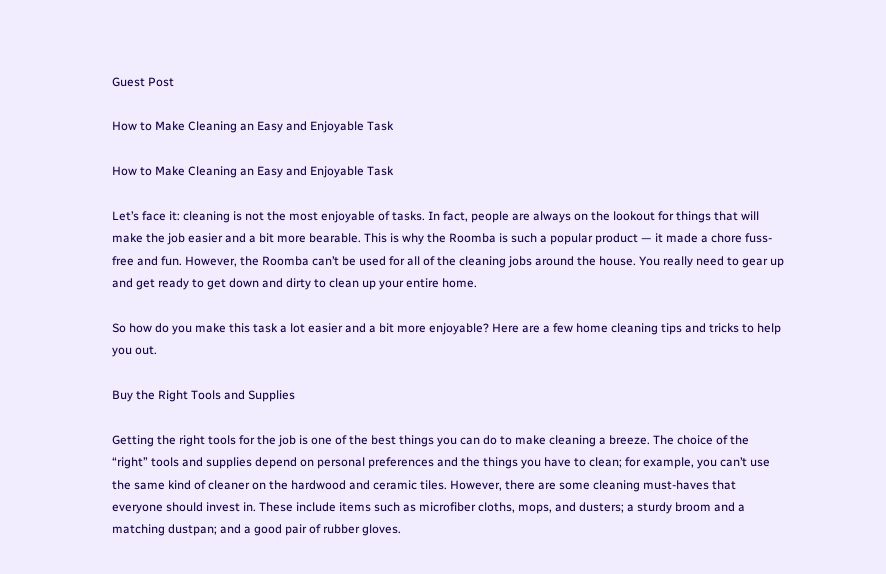Guest Post

How to Make Cleaning an Easy and Enjoyable Task

How to Make Cleaning an Easy and Enjoyable Task

Let’s face it: cleaning is not the most enjoyable of tasks. In fact, people are always on the lookout for things that will make the job easier and a bit more bearable. This is why the Roomba is such a popular product — it made a chore fuss-free and fun. However, the Roomba can’t be used for all of the cleaning jobs around the house. You really need to gear up and get ready to get down and dirty to clean up your entire home.

So how do you make this task a lot easier and a bit more enjoyable? Here are a few home cleaning tips and tricks to help you out.

Buy the Right Tools and Supplies

Getting the right tools for the job is one of the best things you can do to make cleaning a breeze. The choice of the “right” tools and supplies depend on personal preferences and the things you have to clean; for example, you can’t use the same kind of cleaner on the hardwood and ceramic tiles. However, there are some cleaning must-haves that everyone should invest in. These include items such as microfiber cloths, mops, and dusters; a sturdy broom and a matching dustpan; and a good pair of rubber gloves.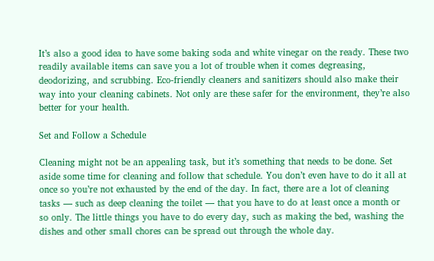It’s also a good idea to have some baking soda and white vinegar on the ready. These two readily available items can save you a lot of trouble when it comes degreasing, deodorizing, and scrubbing. Eco-friendly cleaners and sanitizers should also make their way into your cleaning cabinets. Not only are these safer for the environment, they’re also better for your health.

Set and Follow a Schedule

Cleaning might not be an appealing task, but it’s something that needs to be done. Set aside some time for cleaning and follow that schedule. You don’t even have to do it all at once so you’re not exhausted by the end of the day. In fact, there are a lot of cleaning tasks — such as deep cleaning the toilet — that you have to do at least once a month or so only. The little things you have to do every day, such as making the bed, washing the dishes and other small chores can be spread out through the whole day.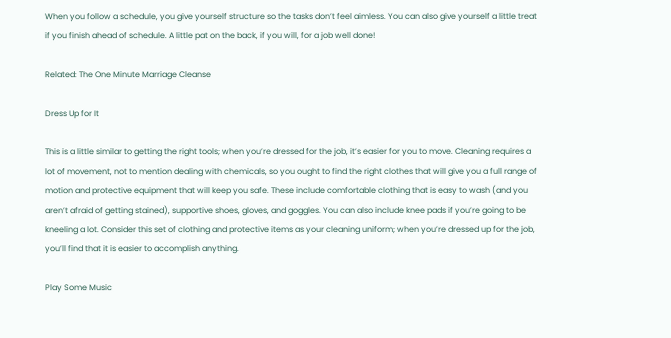When you follow a schedule, you give yourself structure so the tasks don’t feel aimless. You can also give yourself a little treat if you finish ahead of schedule. A little pat on the back, if you will, for a job well done!

Related: The One Minute Marriage Cleanse

Dress Up for It

This is a little similar to getting the right tools; when you’re dressed for the job, it’s easier for you to move. Cleaning requires a lot of movement, not to mention dealing with chemicals, so you ought to find the right clothes that will give you a full range of motion and protective equipment that will keep you safe. These include comfortable clothing that is easy to wash (and you aren’t afraid of getting stained), supportive shoes, gloves, and goggles. You can also include knee pads if you’re going to be kneeling a lot. Consider this set of clothing and protective items as your cleaning uniform; when you’re dressed up for the job, you’ll find that it is easier to accomplish anything.

Play Some Music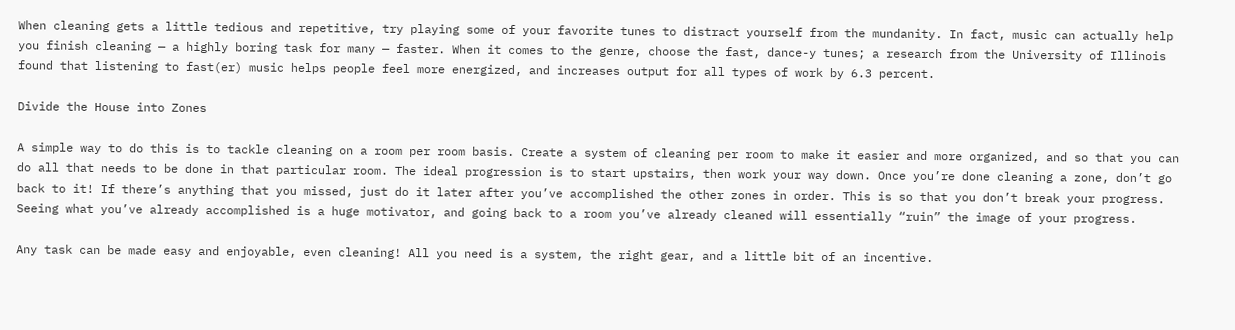When cleaning gets a little tedious and repetitive, try playing some of your favorite tunes to distract yourself from the mundanity. In fact, music can actually help you finish cleaning — a highly boring task for many — faster. When it comes to the genre, choose the fast, dance-y tunes; a research from the University of Illinois found that listening to fast(er) music helps people feel more energized, and increases output for all types of work by 6.3 percent.

Divide the House into Zones

A simple way to do this is to tackle cleaning on a room per room basis. Create a system of cleaning per room to make it easier and more organized, and so that you can do all that needs to be done in that particular room. The ideal progression is to start upstairs, then work your way down. Once you’re done cleaning a zone, don’t go back to it! If there’s anything that you missed, just do it later after you’ve accomplished the other zones in order. This is so that you don’t break your progress. Seeing what you’ve already accomplished is a huge motivator, and going back to a room you’ve already cleaned will essentially “ruin” the image of your progress.

Any task can be made easy and enjoyable, even cleaning! All you need is a system, the right gear, and a little bit of an incentive.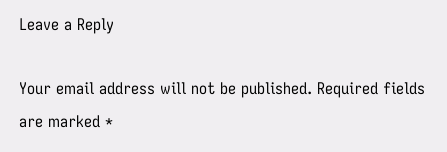Leave a Reply

Your email address will not be published. Required fields are marked *